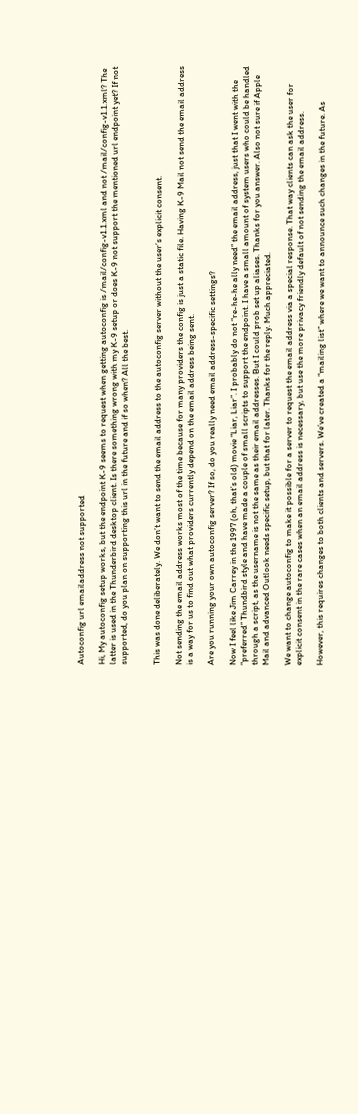Autoconfig url emailaddress not supported

Hi, My autoconfig setup works, but the endpoint K-9 seems to request when getting autoconfig is /mail/config-v1.1.xml and not /mail/config-v1.1.xml? The latter is used in the Thunderbird desktop client. Is there something wrong with my K-9 setup or does K-9 not support the mentioned url endpoint yet? If not supported, do you plan on supporting this url in the future and if so when? All the best.


This was done deliberately. We don’t want to send the email address to the autoconfig server without the user’s explicit consent.

Not sending the email address works most of the time because for many providers the config is just a static file. Having K-9 Mail not send the email address is a way for us to find out what providers currently depend on the email address being sent.

Are you running your own autoconfig server? If so, do you really need email address-specific settings?

Now I feel like Jim Carrey in the 1997 (oh, that’s old) movie “Liar, Liar”. I probably do not “re-he-he ally need” the email address, just that I went with the “preferred” Thundbird style and have made a couple of small scripts to support the endpoint. I have a small amount of system users who could be handled through a script, as the username is not the same as their email addresses. But I could prob set up aliases. Thanks for you answer. Also not sure if Apple Mail and advanced Outlook needs specific setup, but that for later. Thanks for the reply. Much appreciated.

We want to change autoconfig to make it possible for a server to request the email address via a special response. That way clients can ask the user for explicit consent in the rare cases when an email address is necessary, but use the more privacy friendly default of not sending the email address.

However, this requires changes to both clients and servers. We’ve created a “mailing list” where we want to announce such changes in the future. As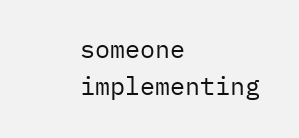someone implementing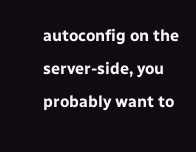autoconfig on the server-side, you probably want to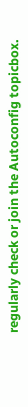regularly check or join the Autoconfig topicbox.